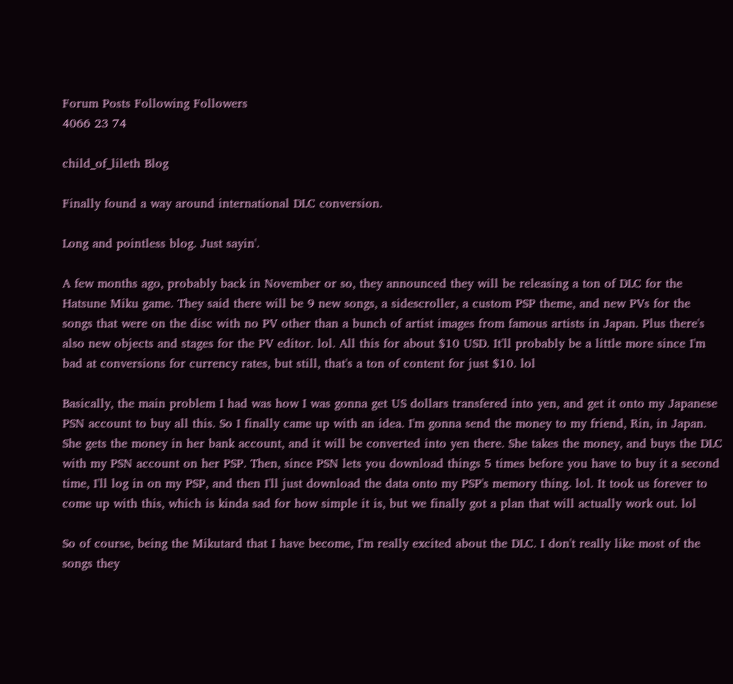Forum Posts Following Followers
4066 23 74

child_of_lileth Blog

Finally found a way around international DLC conversion.

Long and pointless blog. Just sayin'.

A few months ago, probably back in November or so, they announced they will be releasing a ton of DLC for the Hatsune Miku game. They said there will be 9 new songs, a sidescroller, a custom PSP theme, and new PVs for the songs that were on the disc with no PV other than a bunch of artist images from famous artists in Japan. Plus there's also new objects and stages for the PV editor. lol. All this for about $10 USD. It'll probably be a little more since I'm bad at conversions for currency rates, but still, that's a ton of content for just $10. lol

Basically, the main problem I had was how I was gonna get US dollars transfered into yen, and get it onto my Japanese PSN account to buy all this. So I finally came up with an idea. I'm gonna send the money to my friend, Rin, in Japan. She gets the money in her bank account, and it will be converted into yen there. She takes the money, and buys the DLC with my PSN account on her PSP. Then, since PSN lets you download things 5 times before you have to buy it a second time, I'll log in on my PSP, and then I'll just download the data onto my PSP's memory thing. lol. It took us forever to come up with this, which is kinda sad for how simple it is, but we finally got a plan that will actually work out. lol

So of course, being the Mikutard that I have become, I'm really excited about the DLC. I don't really like most of the songs they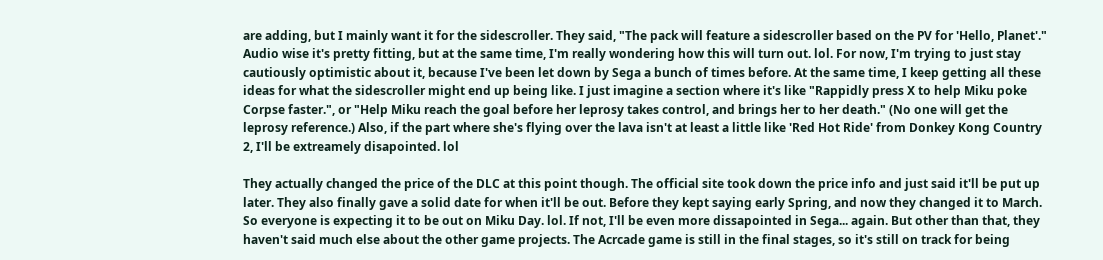are adding, but I mainly want it for the sidescroller. They said, "The pack will feature a sidescroller based on the PV for 'Hello, Planet'." Audio wise it's pretty fitting, but at the same time, I'm really wondering how this will turn out. lol. For now, I'm trying to just stay cautiously optimistic about it, because I've been let down by Sega a bunch of times before. At the same time, I keep getting all these ideas for what the sidescroller might end up being like. I just imagine a section where it's like "Rappidly press X to help Miku poke Corpse faster.", or "Help Miku reach the goal before her leprosy takes control, and brings her to her death." (No one will get the leprosy reference.) Also, if the part where she's flying over the lava isn't at least a little like 'Red Hot Ride' from Donkey Kong Country 2, I'll be extreamely disapointed. lol

They actually changed the price of the DLC at this point though. The official site took down the price info and just said it'll be put up later. They also finally gave a solid date for when it'll be out. Before they kept saying early Spring, and now they changed it to March. So everyone is expecting it to be out on Miku Day. lol. If not, I'll be even more dissapointed in Sega... again. But other than that, they haven't said much else about the other game projects. The Acrcade game is still in the final stages, so it's still on track for being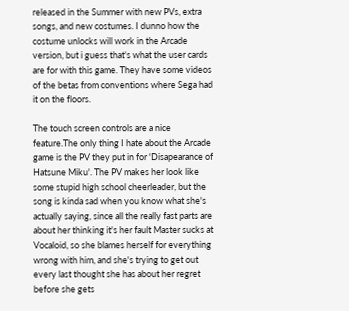released in the Summer with new PVs, extra songs, and new costumes. I dunno how the costume unlocks will work in the Arcade version, but i guess that's what the user cards are for with this game. They have some videos of the betas from conventions where Sega had it on the floors.

The touch screen controls are a nice feature.The only thing I hate about the Arcade game is the PV they put in for 'Disapearance of Hatsune Miku'. The PV makes her look like some stupid high school cheerleader, but the song is kinda sad when you know what she's actually saying, since all the really fast parts are about her thinking it's her fault Master sucks at Vocaloid, so she blames herself for everything wrong with him, and she's trying to get out every last thought she has about her regret before she gets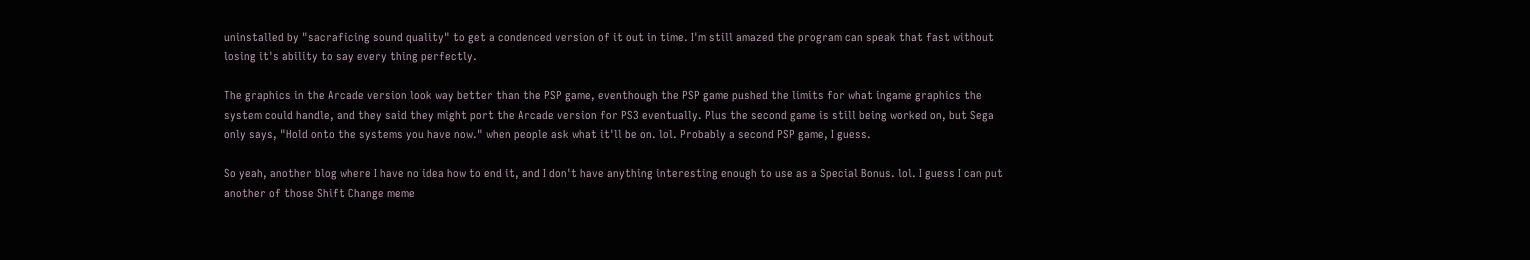uninstalled by "sacraficing sound quality" to get a condenced version of it out in time. I'm still amazed the program can speak that fast without losing it's ability to say every thing perfectly.

The graphics in the Arcade version look way better than the PSP game, eventhough the PSP game pushed the limits for what ingame graphics the system could handle, and they said they might port the Arcade version for PS3 eventually. Plus the second game is still being worked on, but Sega only says, "Hold onto the systems you have now." when people ask what it'll be on. lol. Probably a second PSP game, I guess.

So yeah, another blog where I have no idea how to end it, and I don't have anything interesting enough to use as a Special Bonus. lol. I guess I can put another of those Shift Change meme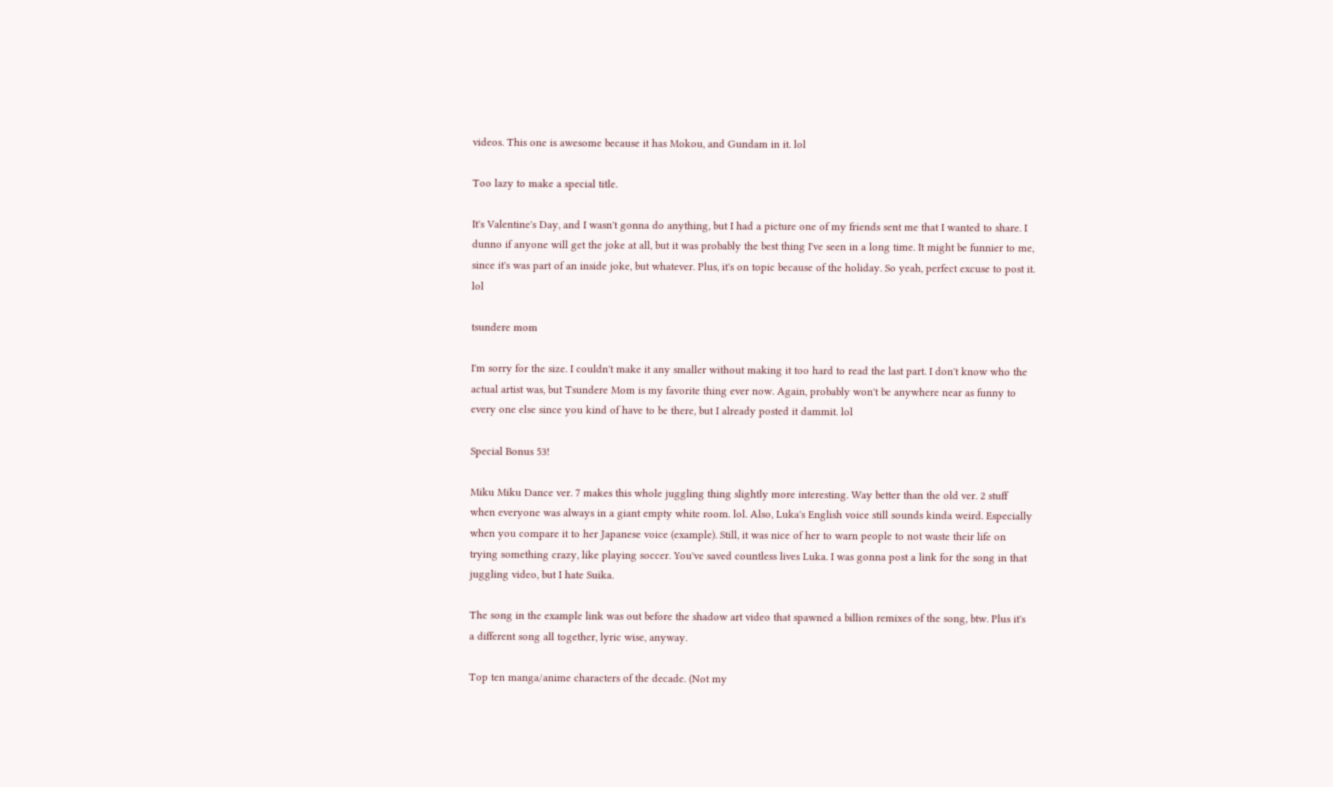videos. This one is awesome because it has Mokou, and Gundam in it. lol

Too lazy to make a special title.

It's Valentine's Day, and I wasn't gonna do anything, but I had a picture one of my friends sent me that I wanted to share. I dunno if anyone will get the joke at all, but it was probably the best thing I've seen in a long time. It might be funnier to me, since it's was part of an inside joke, but whatever. Plus, it's on topic because of the holiday. So yeah, perfect excuse to post it. lol

tsundere mom

I'm sorry for the size. I couldn't make it any smaller without making it too hard to read the last part. I don't know who the actual artist was, but Tsundere Mom is my favorite thing ever now. Again, probably won't be anywhere near as funny to every one else since you kind of have to be there, but I already posted it dammit. lol

Special Bonus 53!

Miku Miku Dance ver. 7 makes this whole juggling thing slightly more interesting. Way better than the old ver. 2 stuff when everyone was always in a giant empty white room. lol. Also, Luka's English voice still sounds kinda weird. Especially when you compare it to her Japanese voice (example). Still, it was nice of her to warn people to not waste their life on trying something crazy, like playing soccer. You've saved countless lives Luka. I was gonna post a link for the song in that juggling video, but I hate Suika.

The song in the example link was out before the shadow art video that spawned a billion remixes of the song, btw. Plus it's a different song all together, lyric wise, anyway.

Top ten manga/anime characters of the decade. (Not my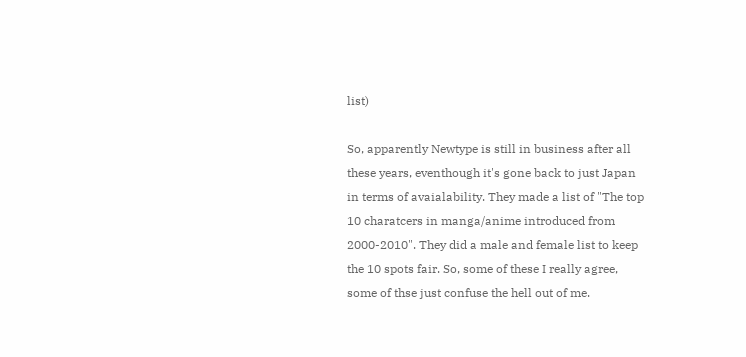list)

So, apparently Newtype is still in business after all these years, eventhough it's gone back to just Japan in terms of avaialability. They made a list of "The top 10 charatcers in manga/anime introduced from 2000-2010". They did a male and female list to keep the 10 spots fair. So, some of these I really agree, some of thse just confuse the hell out of me.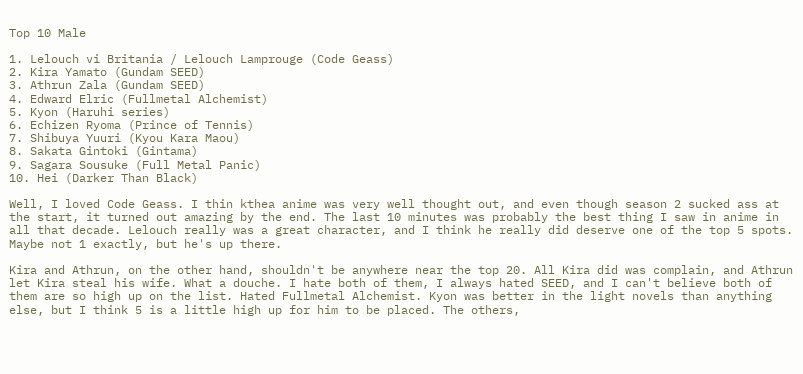Top 10 Male

1. Lelouch vi Britania / Lelouch Lamprouge (Code Geass)
2. Kira Yamato (Gundam SEED)
3. Athrun Zala (Gundam SEED)
4. Edward Elric (Fullmetal Alchemist)
5. Kyon (Haruhi series)
6. Echizen Ryoma (Prince of Tennis)
7. Shibuya Yuuri (Kyou Kara Maou)
8. Sakata Gintoki (Gintama)
9. Sagara Sousuke (Full Metal Panic)
10. Hei (Darker Than Black)

Well, I loved Code Geass. I thin kthea anime was very well thought out, and even though season 2 sucked ass at the start, it turned out amazing by the end. The last 10 minutes was probably the best thing I saw in anime in all that decade. Lelouch really was a great character, and I think he really did deserve one of the top 5 spots. Maybe not 1 exactly, but he's up there.

Kira and Athrun, on the other hand, shouldn't be anywhere near the top 20. All Kira did was complain, and Athrun let Kira steal his wife. What a douche. I hate both of them, I always hated SEED, and I can't believe both of them are so high up on the list. Hated Fullmetal Alchemist. Kyon was better in the light novels than anything else, but I think 5 is a little high up for him to be placed. The others,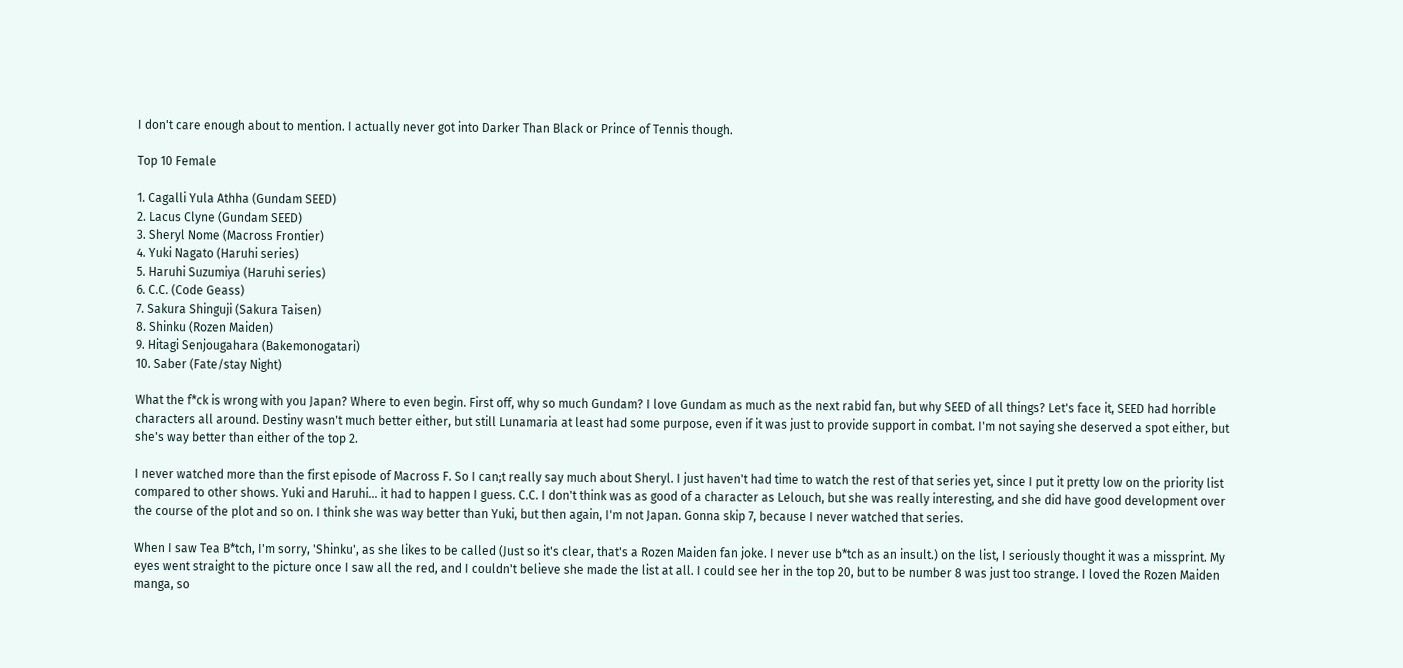I don't care enough about to mention. I actually never got into Darker Than Black or Prince of Tennis though.

Top 10 Female

1. Cagalli Yula Athha (Gundam SEED)
2. Lacus Clyne (Gundam SEED)
3. Sheryl Nome (Macross Frontier)
4. Yuki Nagato (Haruhi series)
5. Haruhi Suzumiya (Haruhi series)
6. C.C. (Code Geass)
7. Sakura Shinguji (Sakura Taisen)
8. Shinku (Rozen Maiden)
9. Hitagi Senjougahara (Bakemonogatari)
10. Saber (Fate/stay Night)

What the f*ck is wrong with you Japan? Where to even begin. First off, why so much Gundam? I love Gundam as much as the next rabid fan, but why SEED of all things? Let's face it, SEED had horrible characters all around. Destiny wasn't much better either, but still Lunamaria at least had some purpose, even if it was just to provide support in combat. I'm not saying she deserved a spot either, but she's way better than either of the top 2.

I never watched more than the first episode of Macross F. So I can;t really say much about Sheryl. I just haven't had time to watch the rest of that series yet, since I put it pretty low on the priority list compared to other shows. Yuki and Haruhi... it had to happen I guess. C.C. I don't think was as good of a character as Lelouch, but she was really interesting, and she did have good development over the course of the plot and so on. I think she was way better than Yuki, but then again, I'm not Japan. Gonna skip 7, because I never watched that series.

When I saw Tea B*tch, I'm sorry, 'Shinku', as she likes to be called (Just so it's clear, that's a Rozen Maiden fan joke. I never use b*tch as an insult.) on the list, I seriously thought it was a missprint. My eyes went straight to the picture once I saw all the red, and I couldn't believe she made the list at all. I could see her in the top 20, but to be number 8 was just too strange. I loved the Rozen Maiden manga, so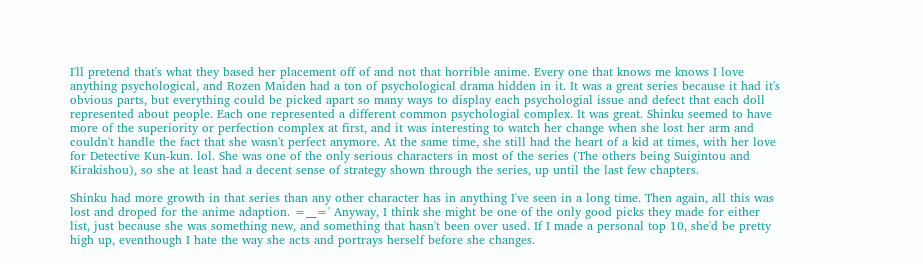I'll pretend that's what they based her placement off of and not that horrible anime. Every one that knows me knows I love anything psychological, and Rozen Maiden had a ton of psychological drama hidden in it. It was a great series because it had it's obvious parts, but everything could be picked apart so many ways to display each psychologial issue and defect that each doll represented about people. Each one represented a different common psychologial complex. It was great. Shinku seemed to have more of the superiority or perfection complex at first, and it was interesting to watch her change when she lost her arm and couldn't handle the fact that she wasn't perfect anymore. At the same time, she still had the heart of a kid at times, with her love for Detective Kun-kun. lol. She was one of the only serious characters in most of the series (The others being Suigintou and Kirakishou), so she at least had a decent sense of strategy shown through the series, up until the last few chapters.

Shinku had more growth in that series than any other character has in anything I've seen in a long time. Then again, all this was lost and droped for the anime adaption. =__=' Anyway, I think she might be one of the only good picks they made for either list, just because she was something new, and something that hasn't been over used. If I made a personal top 10, she'd be pretty high up, eventhough I hate the way she acts and portrays herself before she changes.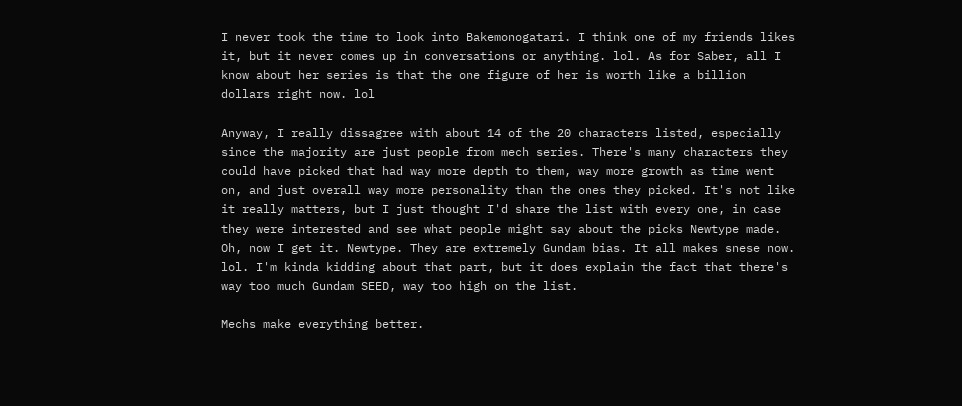I never took the time to look into Bakemonogatari. I think one of my friends likes it, but it never comes up in conversations or anything. lol. As for Saber, all I know about her series is that the one figure of her is worth like a billion dollars right now. lol

Anyway, I really dissagree with about 14 of the 20 characters listed, especially since the majority are just people from mech series. There's many characters they could have picked that had way more depth to them, way more growth as time went on, and just overall way more personality than the ones they picked. It's not like it really matters, but I just thought I'd share the list with every one, in case they were interested and see what people might say about the picks Newtype made. Oh, now I get it. Newtype. They are extremely Gundam bias. It all makes snese now. lol. I'm kinda kidding about that part, but it does explain the fact that there's way too much Gundam SEED, way too high on the list.

Mechs make everything better.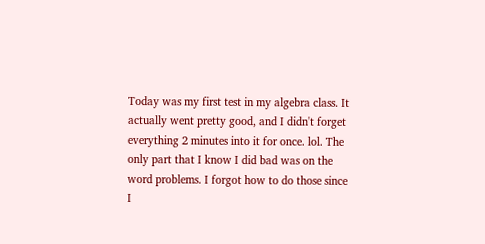Today was my first test in my algebra class. It actually went pretty good, and I didn't forget everything 2 minutes into it for once. lol. The only part that I know I did bad was on the word problems. I forgot how to do those since I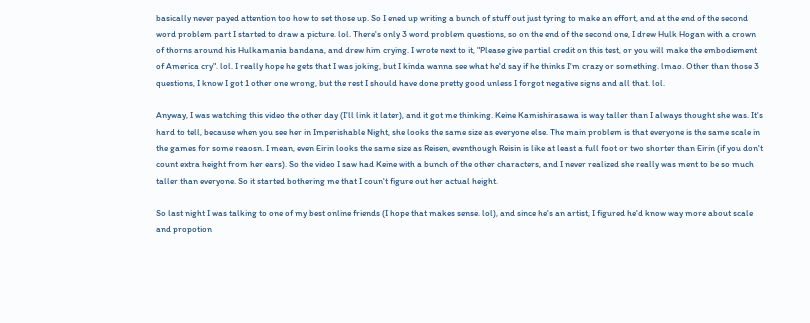basically never payed attention too how to set those up. So I ened up writing a bunch of stuff out just tyring to make an effort, and at the end of the second word problem part I started to draw a picture. lol. There's only 3 word problem questions, so on the end of the second one, I drew Hulk Hogan with a crown of thorns around his Hulkamania bandana, and drew him crying. I wrote next to it, "Please give partial credit on this test, or you will make the embodiement of America cry". lol. I really hope he gets that I was joking, but I kinda wanna see what he'd say if he thinks I'm crazy or something. lmao. Other than those 3 questions, I know I got 1 other one wrong, but the rest I should have done pretty good unless I forgot negative signs and all that. lol.

Anyway, I was watching this video the other day (I'll link it later), and it got me thinking. Keine Kamishirasawa is way taller than I always thought she was. It's hard to tell, because when you see her in Imperishable Night, she looks the same size as everyone else. The main problem is that everyone is the same scale in the games for some reaosn. I mean, even Eirin looks the same size as Reisen, eventhough Reisin is like at least a full foot or two shorter than Eirin (if you don't count extra height from her ears). So the video I saw had Keine with a bunch of the other characters, and I never realized she really was ment to be so much taller than everyone. So it started bothering me that I coun't figure out her actual height.

So last night I was talking to one of my best online friends (I hope that makes sense. lol), and since he's an artist, I figured he'd know way more about scale and propotion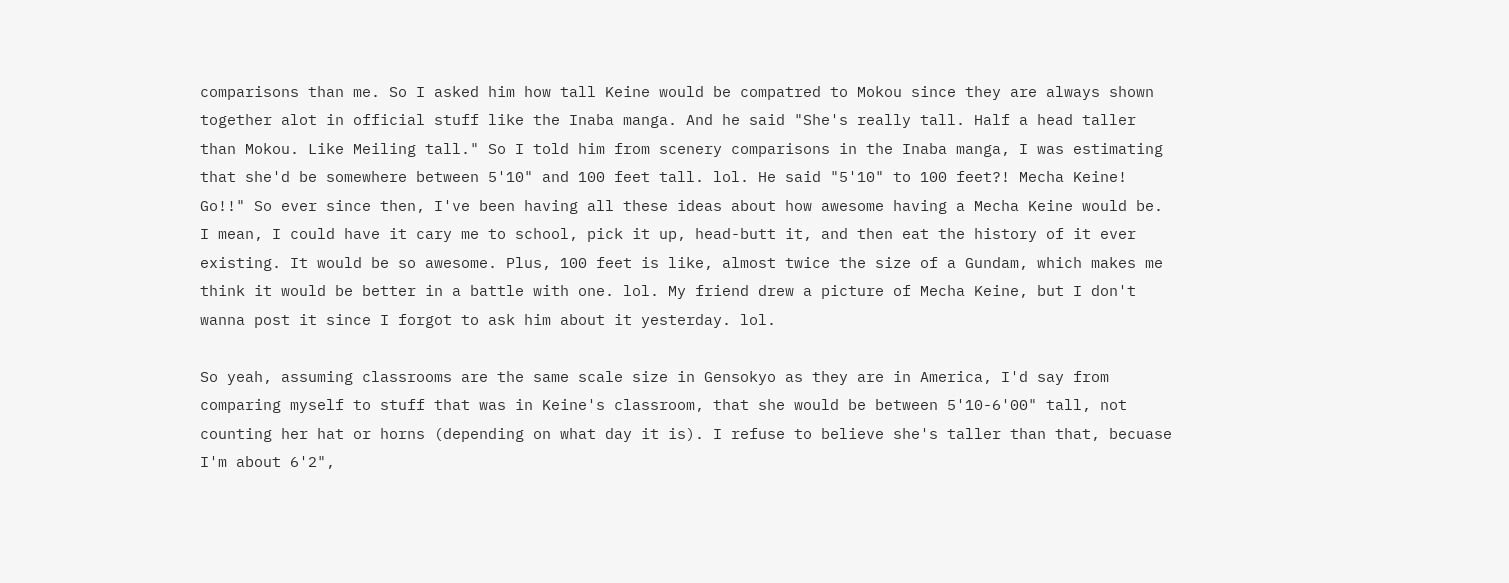comparisons than me. So I asked him how tall Keine would be compatred to Mokou since they are always shown together alot in official stuff like the Inaba manga. And he said "She's really tall. Half a head taller than Mokou. Like Meiling tall." So I told him from scenery comparisons in the Inaba manga, I was estimating that she'd be somewhere between 5'10" and 100 feet tall. lol. He said "5'10" to 100 feet?! Mecha Keine! Go!!" So ever since then, I've been having all these ideas about how awesome having a Mecha Keine would be. I mean, I could have it cary me to school, pick it up, head-butt it, and then eat the history of it ever existing. It would be so awesome. Plus, 100 feet is like, almost twice the size of a Gundam, which makes me think it would be better in a battle with one. lol. My friend drew a picture of Mecha Keine, but I don't wanna post it since I forgot to ask him about it yesterday. lol.

So yeah, assuming classrooms are the same scale size in Gensokyo as they are in America, I'd say from comparing myself to stuff that was in Keine's classroom, that she would be between 5'10-6'00" tall, not counting her hat or horns (depending on what day it is). I refuse to believe she's taller than that, becuase I'm about 6'2",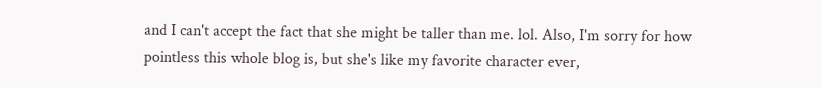and I can't accept the fact that she might be taller than me. lol. Also, I'm sorry for how pointless this whole blog is, but she's like my favorite character ever,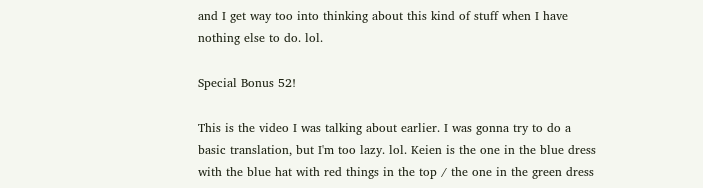and I get way too into thinking about this kind of stuff when I have nothing else to do. lol.

Special Bonus 52!

This is the video I was talking about earlier. I was gonna try to do a basic translation, but I'm too lazy. lol. Keien is the one in the blue dress with the blue hat with red things in the top / the one in the green dress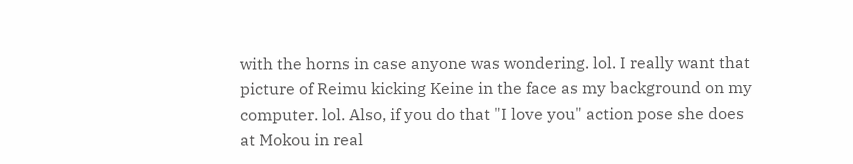with the horns in case anyone was wondering. lol. I really want that picture of Reimu kicking Keine in the face as my background on my computer. lol. Also, if you do that "I love you" action pose she does at Mokou in real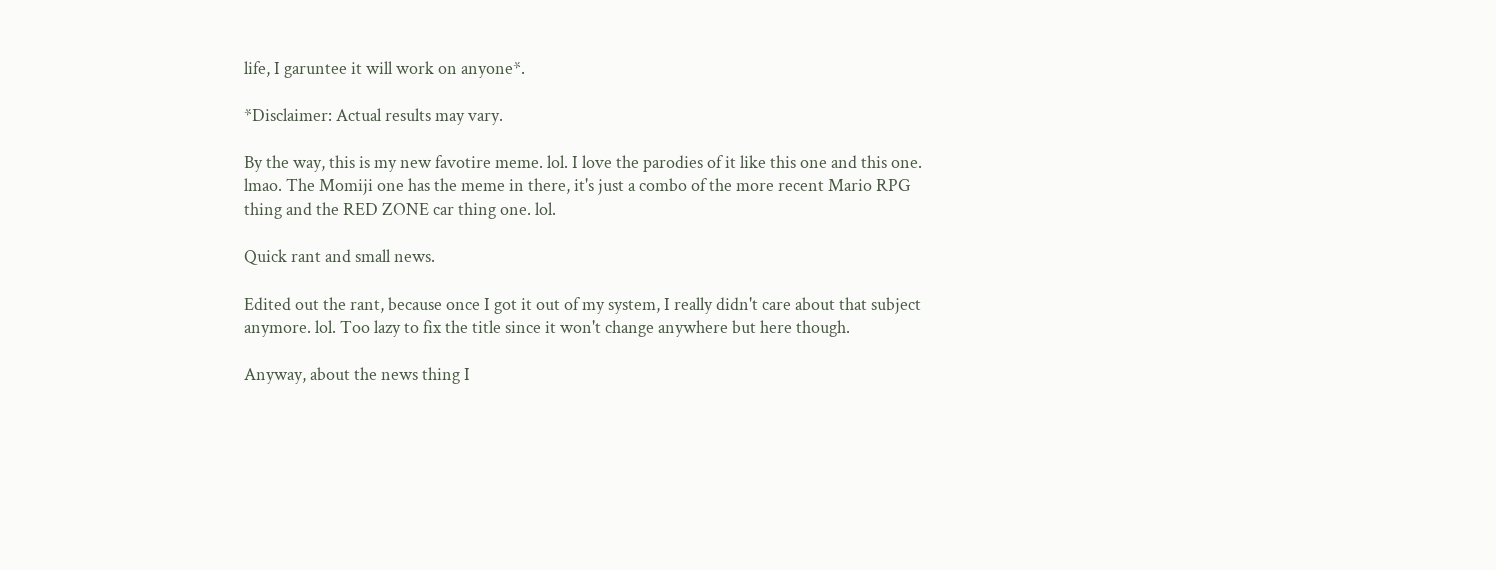life, I garuntee it will work on anyone*.

*Disclaimer: Actual results may vary.

By the way, this is my new favotire meme. lol. I love the parodies of it like this one and this one. lmao. The Momiji one has the meme in there, it's just a combo of the more recent Mario RPG thing and the RED ZONE car thing one. lol.

Quick rant and small news.

Edited out the rant, because once I got it out of my system, I really didn't care about that subject anymore. lol. Too lazy to fix the title since it won't change anywhere but here though.

Anyway, about the news thing I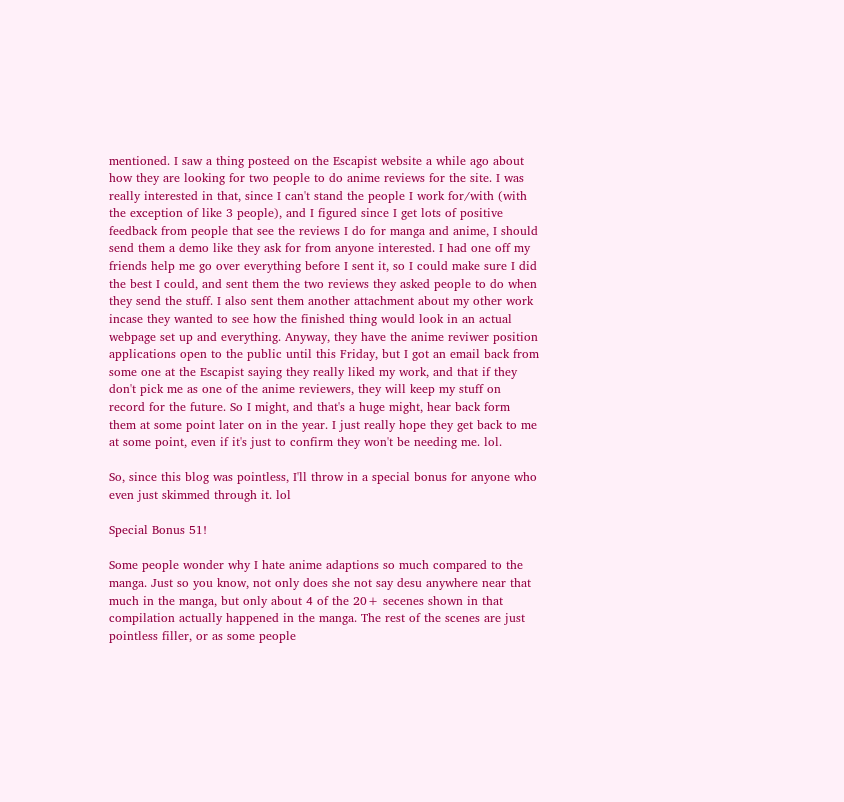mentioned. I saw a thing posteed on the Escapist website a while ago about how they are looking for two people to do anime reviews for the site. I was really interested in that, since I can't stand the people I work for/with (with the exception of like 3 people), and I figured since I get lots of positive feedback from people that see the reviews I do for manga and anime, I should send them a demo like they ask for from anyone interested. I had one off my friends help me go over everything before I sent it, so I could make sure I did the best I could, and sent them the two reviews they asked people to do when they send the stuff. I also sent them another attachment about my other work incase they wanted to see how the finished thing would look in an actual webpage set up and everything. Anyway, they have the anime reviwer position applications open to the public until this Friday, but I got an email back from some one at the Escapist saying they really liked my work, and that if they don't pick me as one of the anime reviewers, they will keep my stuff on record for the future. So I might, and that's a huge might, hear back form them at some point later on in the year. I just really hope they get back to me at some point, even if it's just to confirm they won't be needing me. lol.

So, since this blog was pointless, I'll throw in a special bonus for anyone who even just skimmed through it. lol

Special Bonus 51!

Some people wonder why I hate anime adaptions so much compared to the manga. Just so you know, not only does she not say desu anywhere near that much in the manga, but only about 4 of the 20+ secenes shown in that compilation actually happened in the manga. The rest of the scenes are just pointless filler, or as some people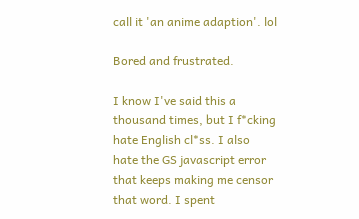call it 'an anime adaption'. lol

Bored and frustrated.

I know I've said this a thousand times, but I f*cking hate English cl*ss. I also hate the GS javascript error that keeps making me censor that word. I spent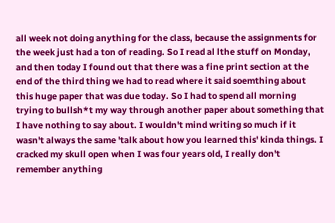all week not doing anything for the class, because the assignments for the week just had a ton of reading. So I read al lthe stuff on Monday, and then today I found out that there was a fine print section at the end of the third thing we had to read where it said soemthing about this huge paper that was due today. So I had to spend all morning trying to bullsh*t my way through another paper about something that I have nothing to say about. I wouldn't mind writing so much if it wasn't always the same 'talk about how you learned this' kinda things. I cracked my skull open when I was four years old, I really don't remember anything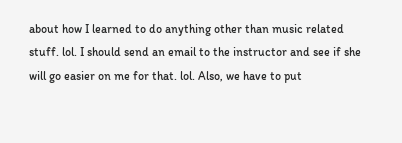about how I learned to do anything other than music related stuff. lol. I should send an email to the instructor and see if she will go easier on me for that. lol. Also, we have to put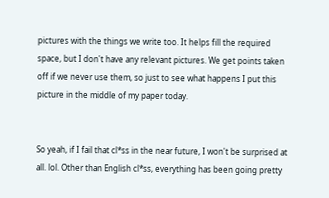pictures with the things we write too. It helps fill the required space, but I don't have any relevant pictures. We get points taken off if we never use them, so just to see what happens I put this picture in the middle of my paper today.


So yeah, if I fail that cl*ss in the near future, I won't be surprised at all. lol. Other than English cl*ss, everything has been going pretty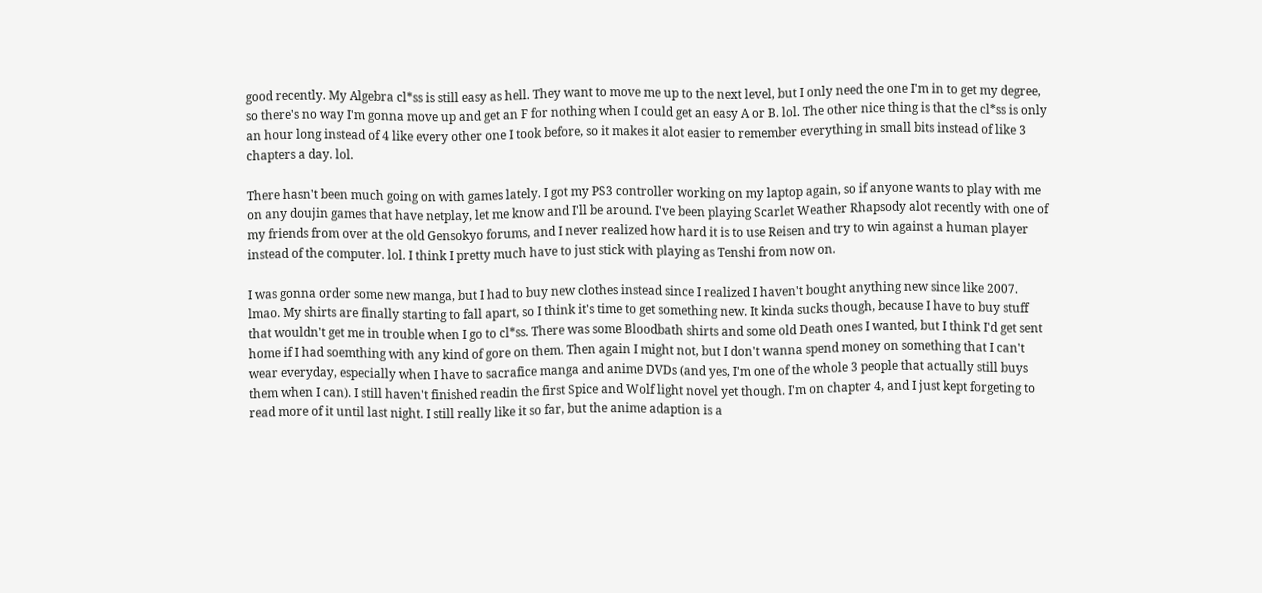good recently. My Algebra cl*ss is still easy as hell. They want to move me up to the next level, but I only need the one I'm in to get my degree, so there's no way I'm gonna move up and get an F for nothing when I could get an easy A or B. lol. The other nice thing is that the cl*ss is only an hour long instead of 4 like every other one I took before, so it makes it alot easier to remember everything in small bits instead of like 3 chapters a day. lol.

There hasn't been much going on with games lately. I got my PS3 controller working on my laptop again, so if anyone wants to play with me on any doujin games that have netplay, let me know and I'll be around. I've been playing Scarlet Weather Rhapsody alot recently with one of my friends from over at the old Gensokyo forums, and I never realized how hard it is to use Reisen and try to win against a human player instead of the computer. lol. I think I pretty much have to just stick with playing as Tenshi from now on.

I was gonna order some new manga, but I had to buy new clothes instead since I realized I haven't bought anything new since like 2007. lmao. My shirts are finally starting to fall apart, so I think it's time to get something new. It kinda sucks though, because I have to buy stuff that wouldn't get me in trouble when I go to cl*ss. There was some Bloodbath shirts and some old Death ones I wanted, but I think I'd get sent home if I had soemthing with any kind of gore on them. Then again I might not, but I don't wanna spend money on something that I can't wear everyday, especially when I have to sacrafice manga and anime DVDs (and yes, I'm one of the whole 3 people that actually still buys them when I can). I still haven't finished readin the first Spice and Wolf light novel yet though. I'm on chapter 4, and I just kept forgeting to read more of it until last night. I still really like it so far, but the anime adaption is a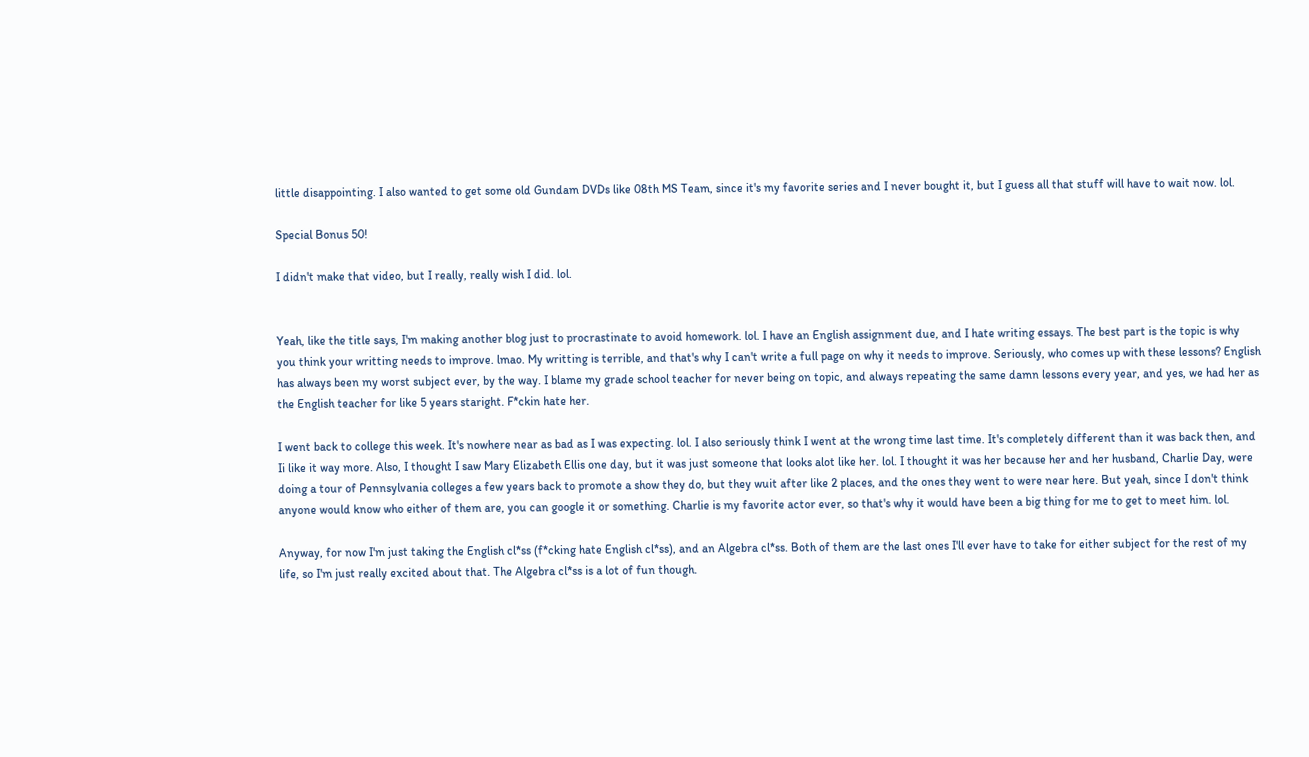little disappointing. I also wanted to get some old Gundam DVDs like 08th MS Team, since it's my favorite series and I never bought it, but I guess all that stuff will have to wait now. lol.

Special Bonus 50!

I didn't make that video, but I really, really wish I did. lol.


Yeah, like the title says, I'm making another blog just to procrastinate to avoid homework. lol. I have an English assignment due, and I hate writing essays. The best part is the topic is why you think your writting needs to improve. lmao. My writting is terrible, and that's why I can't write a full page on why it needs to improve. Seriously, who comes up with these lessons? English has always been my worst subject ever, by the way. I blame my grade school teacher for never being on topic, and always repeating the same damn lessons every year, and yes, we had her as the English teacher for like 5 years staright. F*ckin hate her.

I went back to college this week. It's nowhere near as bad as I was expecting. lol. I also seriously think I went at the wrong time last time. It's completely different than it was back then, and Ii like it way more. Also, I thought I saw Mary Elizabeth Ellis one day, but it was just someone that looks alot like her. lol. I thought it was her because her and her husband, Charlie Day, were doing a tour of Pennsylvania colleges a few years back to promote a show they do, but they wuit after like 2 places, and the ones they went to were near here. But yeah, since I don't think anyone would know who either of them are, you can google it or something. Charlie is my favorite actor ever, so that's why it would have been a big thing for me to get to meet him. lol.

Anyway, for now I'm just taking the English cl*ss (f*cking hate English cl*ss), and an Algebra cl*ss. Both of them are the last ones I'll ever have to take for either subject for the rest of my life, so I'm just really excited about that. The Algebra cl*ss is a lot of fun though.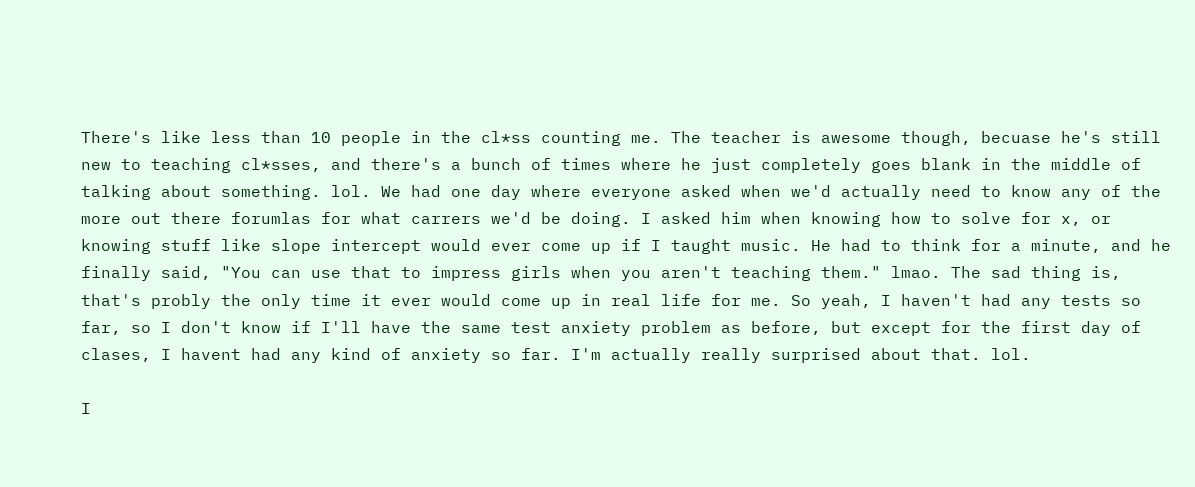There's like less than 10 people in the cl*ss counting me. The teacher is awesome though, becuase he's still new to teaching cl*sses, and there's a bunch of times where he just completely goes blank in the middle of talking about something. lol. We had one day where everyone asked when we'd actually need to know any of the more out there forumlas for what carrers we'd be doing. I asked him when knowing how to solve for x, or knowing stuff like slope intercept would ever come up if I taught music. He had to think for a minute, and he finally said, "You can use that to impress girls when you aren't teaching them." lmao. The sad thing is, that's probly the only time it ever would come up in real life for me. So yeah, I haven't had any tests so far, so I don't know if I'll have the same test anxiety problem as before, but except for the first day of clases, I havent had any kind of anxiety so far. I'm actually really surprised about that. lol.

I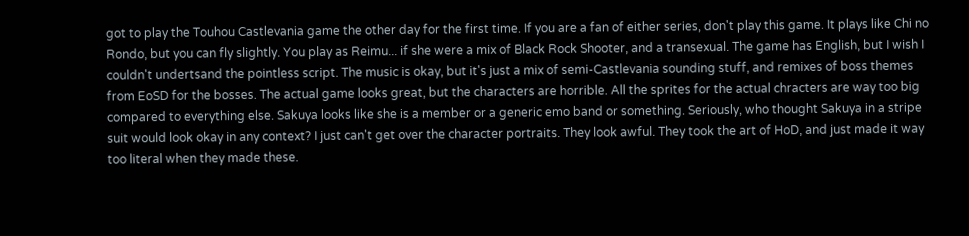got to play the Touhou Castlevania game the other day for the first time. If you are a fan of either series, don't play this game. It plays like Chi no Rondo, but you can fly slightly. You play as Reimu... if she were a mix of Black Rock Shooter, and a transexual. The game has English, but I wish I couldn't undertsand the pointless script. The music is okay, but it's just a mix of semi-Castlevania sounding stuff, and remixes of boss themes from EoSD for the bosses. The actual game looks great, but the characters are horrible. All the sprites for the actual chracters are way too big compared to everything else. Sakuya looks like she is a member or a generic emo band or something. Seriously, who thought Sakuya in a stripe suit would look okay in any context? I just can't get over the character portraits. They look awful. They took the art of HoD, and just made it way too literal when they made these.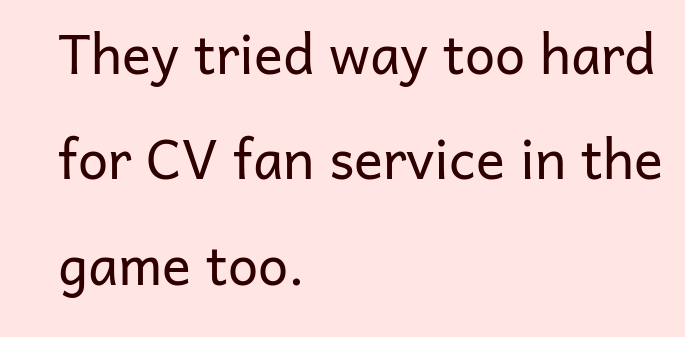They tried way too hard for CV fan service in the game too.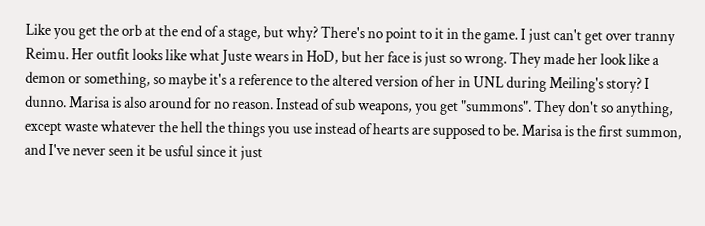Like you get the orb at the end of a stage, but why? There's no point to it in the game. I just can't get over tranny Reimu. Her outfit looks like what Juste wears in HoD, but her face is just so wrong. They made her look like a demon or something, so maybe it's a reference to the altered version of her in UNL during Meiling's story? I dunno. Marisa is also around for no reason. Instead of sub weapons, you get "summons". They don't so anything, except waste whatever the hell the things you use instead of hearts are supposed to be. Marisa is the first summon, and I've never seen it be usful since it just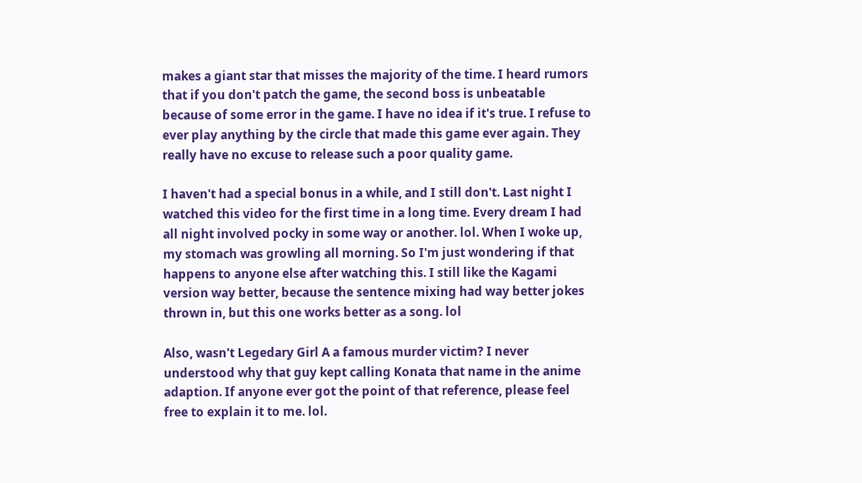makes a giant star that misses the majority of the time. I heard rumors that if you don't patch the game, the second boss is unbeatable because of some error in the game. I have no idea if it's true. I refuse to ever play anything by the circle that made this game ever again. They really have no excuse to release such a poor quality game.

I haven't had a special bonus in a while, and I still don't. Last night I watched this video for the first time in a long time. Every dream I had all night involved pocky in some way or another. lol. When I woke up, my stomach was growling all morning. So I'm just wondering if that happens to anyone else after watching this. I still like the Kagami version way better, because the sentence mixing had way better jokes thrown in, but this one works better as a song. lol

Also, wasn't Legedary Girl A a famous murder victim? I never understood why that guy kept calling Konata that name in the anime adaption. If anyone ever got the point of that reference, please feel free to explain it to me. lol.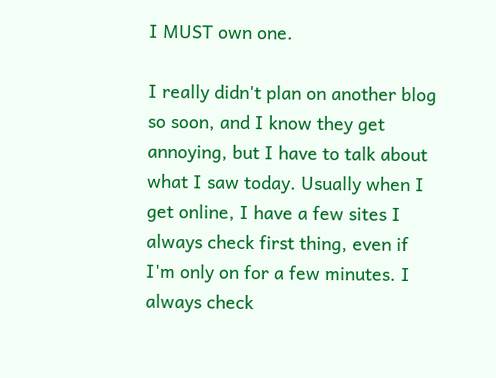I MUST own one.

I really didn't plan on another blog so soon, and I know they get annoying, but I have to talk about what I saw today. Usually when I get online, I have a few sites I always check first thing, even if I'm only on for a few minutes. I always check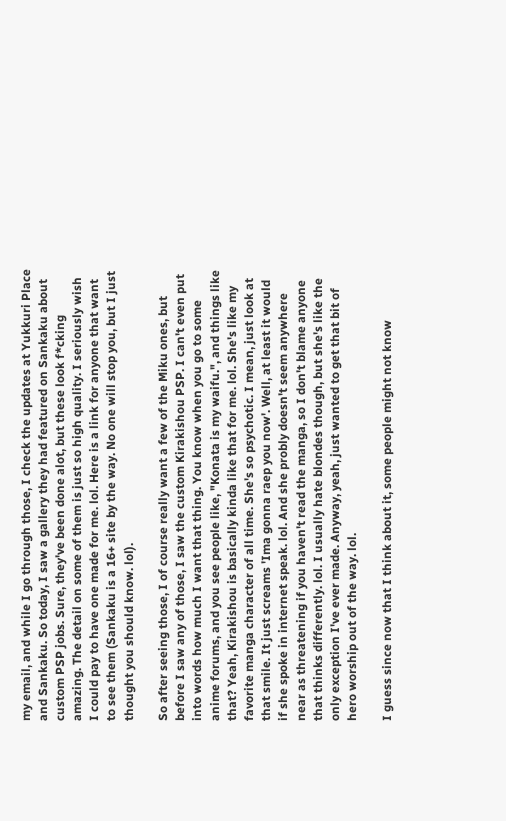my email, and while I go through those, I check the updates at Yukkuri Place and Sankaku. So today, I saw a gallery they had featured on Sankaku about custom PSP jobs. Sure, they've been done alot, but these look f*cking amazing. The detail on some of them is just so high quality. I seriously wish I could pay to have one made for me. lol. Here is a link for anyone that want to see them (Sankaku is a 16+ site by the way. No one will stop you, but I just thought you should know. lol).

So after seeing those, I of course really want a few of the Miku ones, but before I saw any of those, I saw the custom Kirakishou PSP. I can't even put into words how much I want that thing. You know when you go to some anime forums, and you see people like, "Konata is my waifu.", and things like that? Yeah, Kirakishou is basically kinda like that for me. lol. She's like my favorite manga character of all time. She's so psychotic. I mean, just look at that smile. It just screams 'Ima gonna raep you now'. Well, at least it would if she spoke in internet speak. lol. And she probly doesn't seem anywhere near as threatening if you haven't read the manga, so I don't blame anyone that thinks differently. lol. I usually hate blondes though, but she's like the only exception I've ever made. Anyway, yeah, just wanted to get that bit of hero worship out of the way. lol.

I guess since now that I think about it, some people might not know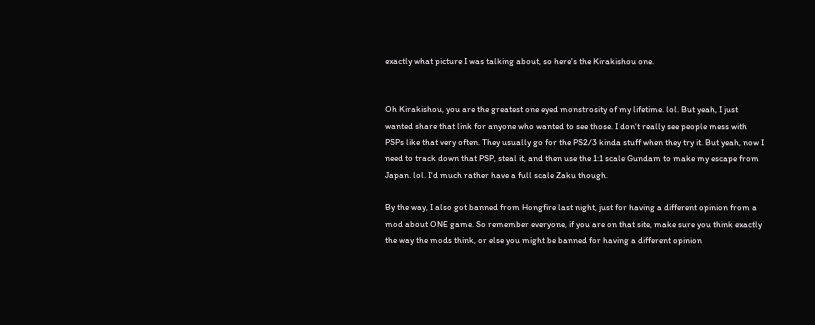exactly what picture I was talking about, so here's the Kirakishou one.


Oh Kirakishou, you are the greatest one eyed monstrosity of my lifetime. lol. But yeah, I just wanted share that link for anyone who wanted to see those. I don't really see people mess with PSPs like that very often. They usually go for the PS2/3 kinda stuff when they try it. But yeah, now I need to track down that PSP, steal it, and then use the 1:1 scale Gundam to make my escape from Japan. lol. I'd much rather have a full scale Zaku though.

By the way, I also got banned from Hongfire last night, just for having a different opinion from a mod about ONE game. So remember everyone, if you are on that site, make sure you think exactly the way the mods think, or else you might be banned for having a different opinion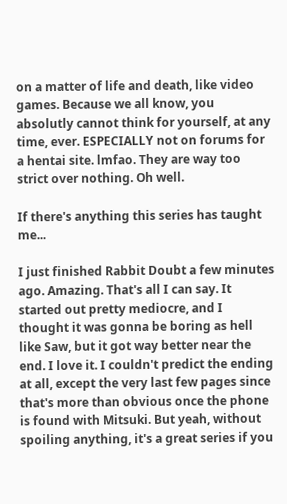on a matter of life and death, like video games. Because we all know, you absolutly cannot think for yourself, at any time, ever. ESPECIALLY not on forums for a hentai site. lmfao. They are way too strict over nothing. Oh well.

If there's anything this series has taught me...

I just finished Rabbit Doubt a few minutes ago. Amazing. That's all I can say. It started out pretty mediocre, and I thought it was gonna be boring as hell like Saw, but it got way better near the end. I love it. I couldn't predict the ending at all, except the very last few pages since that's more than obvious once the phone is found with Mitsuki. But yeah, without spoiling anything, it's a great series if you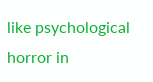like psychological horror in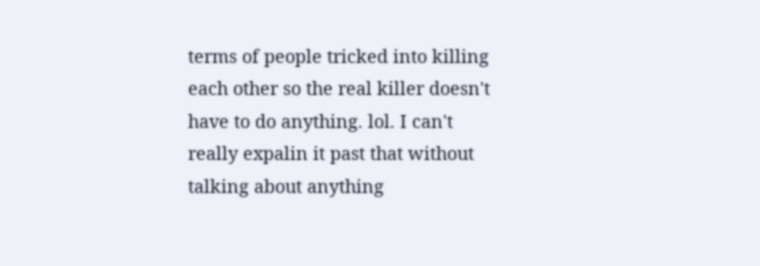terms of people tricked into killing each other so the real killer doesn't have to do anything. lol. I can't really expalin it past that without talking about anything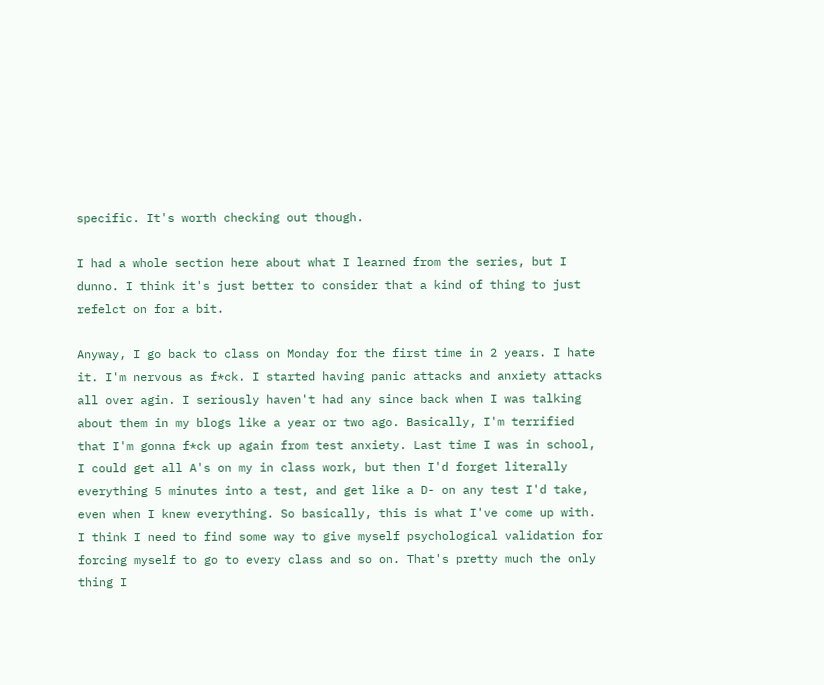specific. It's worth checking out though.

I had a whole section here about what I learned from the series, but I dunno. I think it's just better to consider that a kind of thing to just refelct on for a bit.

Anyway, I go back to class on Monday for the first time in 2 years. I hate it. I'm nervous as f*ck. I started having panic attacks and anxiety attacks all over agin. I seriously haven't had any since back when I was talking about them in my blogs like a year or two ago. Basically, I'm terrified that I'm gonna f*ck up again from test anxiety. Last time I was in school, I could get all A's on my in class work, but then I'd forget literally everything 5 minutes into a test, and get like a D- on any test I'd take, even when I knew everything. So basically, this is what I've come up with. I think I need to find some way to give myself psychological validation for forcing myself to go to every class and so on. That's pretty much the only thing I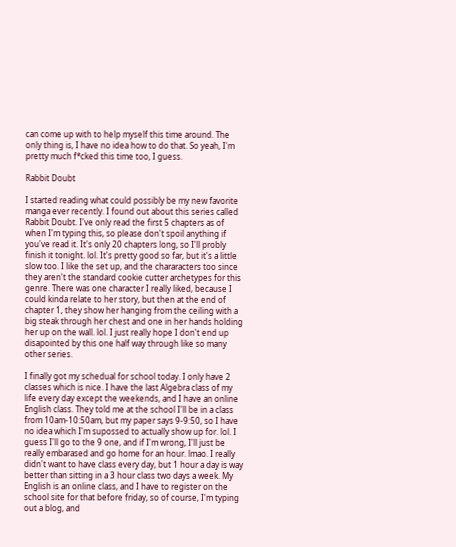can come up with to help myself this time around. The only thing is, I have no idea how to do that. So yeah, I'm pretty much f*cked this time too, I guess.

Rabbit Doubt

I started reading what could possibly be my new favorite manga ever recently. I found out about this series called Rabbit Doubt. I've only read the first 5 chapters as of when I'm typing this, so please don't spoil anything if you've read it. It's only 20 chapters long, so I'll probly finish it tonight. lol. It's pretty good so far, but it's a little slow too. I like the set up, and the chararacters too since they aren't the standard cookie cutter archetypes for this genre. There was one character I really liked, because I could kinda relate to her story, but then at the end of chapter 1, they show her hanging from the ceiling with a big steak through her chest and one in her hands holding her up on the wall. lol. I just really hope I don't end up disapointed by this one half way through like so many other series.

I finally got my schedual for school today. I only have 2 classes which is nice. I have the last Algebra class of my life every day except the weekends, and I have an online English class. They told me at the school I'll be in a class from 10am-10:50am, but my paper says 9-9:50, so I have no idea which I'm supossed to actually show up for. lol. I guess I'll go to the 9 one, and if I'm wrong, I'll just be really embarased and go home for an hour. lmao. I really didn't want to have class every day, but 1 hour a day is way better than sitting in a 3 hour class two days a week. My English is an online class, and I have to register on the school site for that before friday, so of course, I'm typing out a blog, and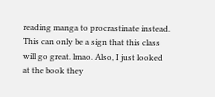reading manga to procrastinate instead. This can only be a sign that this class will go great. lmao. Also, I just looked at the book they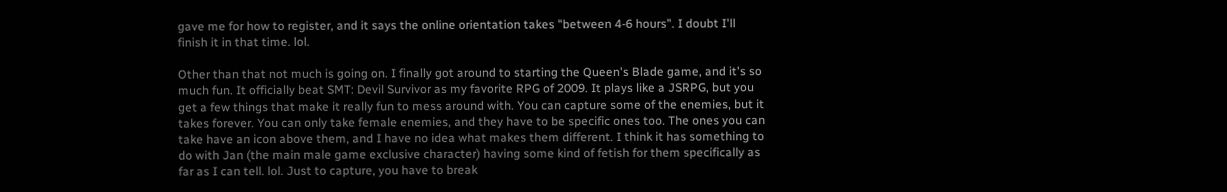gave me for how to register, and it says the online orientation takes "between 4-6 hours". I doubt I'll finish it in that time. lol.

Other than that not much is going on. I finally got around to starting the Queen's Blade game, and it's so much fun. It officially beat SMT: Devil Survivor as my favorite RPG of 2009. It plays like a JSRPG, but you get a few things that make it really fun to mess around with. You can capture some of the enemies, but it takes forever. You can only take female enemies, and they have to be specific ones too. The ones you can take have an icon above them, and I have no idea what makes them different. I think it has something to do with Jan (the main male game exclusive character) having some kind of fetish for them specifically as far as I can tell. lol. Just to capture, you have to break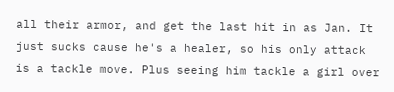all their armor, and get the last hit in as Jan. It just sucks cause he's a healer, so his only attack is a tackle move. Plus seeing him tackle a girl over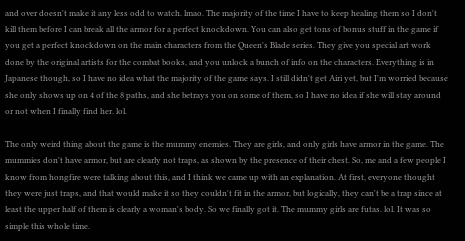and over doesn't make it any less odd to watch. lmao. The majority of the time I have to keep healing them so I don't kill them before I can break all the armor for a perfect knockdown. You can also get tons of bonus stuff in the game if you get a perfect knockdown on the main characters from the Queen's Blade series. They give you special art work done by the original artists for the combat books, and you unlock a bunch of info on the characters. Everything is in Japanese though, so I have no idea what the majority of the game says. I still didn't get Airi yet, but I'm worried because she only shows up on 4 of the 8 paths, and she betrays you on some of them, so I have no idea if she will stay around or not when I finally find her. lol.

The only weird thing about the game is the mummy enemies. They are girls, and only girls have armor in the game. The mummies don't have armor, but are clearly not traps, as shown by the presence of their chest. So, me and a few people I know from hongfire were talking about this, and I think we came up with an explanation. At first, everyone thought they were just traps, and that would make it so they couldn't fit in the armor, but logically, they can't be a trap since at least the upper half of them is clearly a woman's body. So we finally got it. The mummy girls are futas. lol. It was so simple this whole time.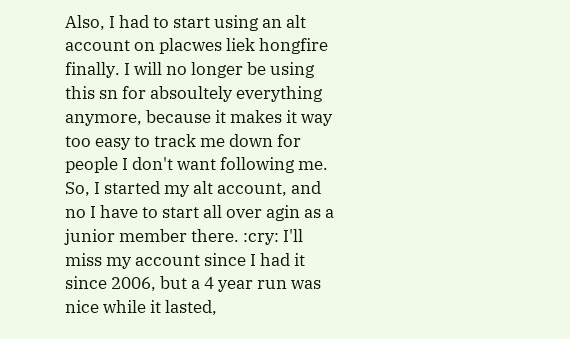Also, I had to start using an alt account on placwes liek hongfire finally. I will no longer be using this sn for absoultely everything anymore, because it makes it way too easy to track me down for people I don't want following me. So, I started my alt account, and no I have to start all over agin as a junior member there. :cry: I'll miss my account since I had it since 2006, but a 4 year run was nice while it lasted,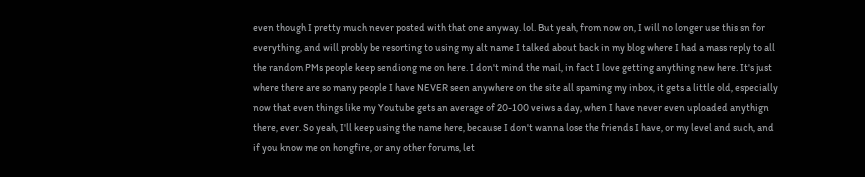even though I pretty much never posted with that one anyway. lol. But yeah, from now on, I will no longer use this sn for everything, and will probly be resorting to using my alt name I talked about back in my blog where I had a mass reply to all the random PMs people keep sendiong me on here. I don't mind the mail, in fact I love getting anything new here. It's just where there are so many people I have NEVER seen anywhere on the site all spaming my inbox, it gets a little old, especially now that even things like my Youtube gets an average of 20-100 veiws a day, when I have never even uploaded anythign there, ever. So yeah, I'll keep using the name here, because I don't wanna lose the friends I have, or my level and such, and if you know me on hongfire, or any other forums, let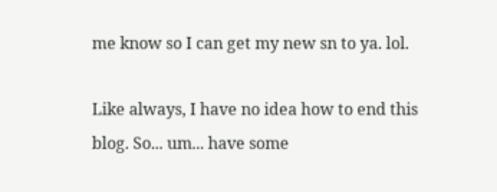me know so I can get my new sn to ya. lol.

Like always, I have no idea how to end this blog. So... um... have some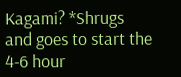Kagami? *Shrugs and goes to start the 4-6 hour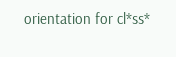orientation for cl*ss*